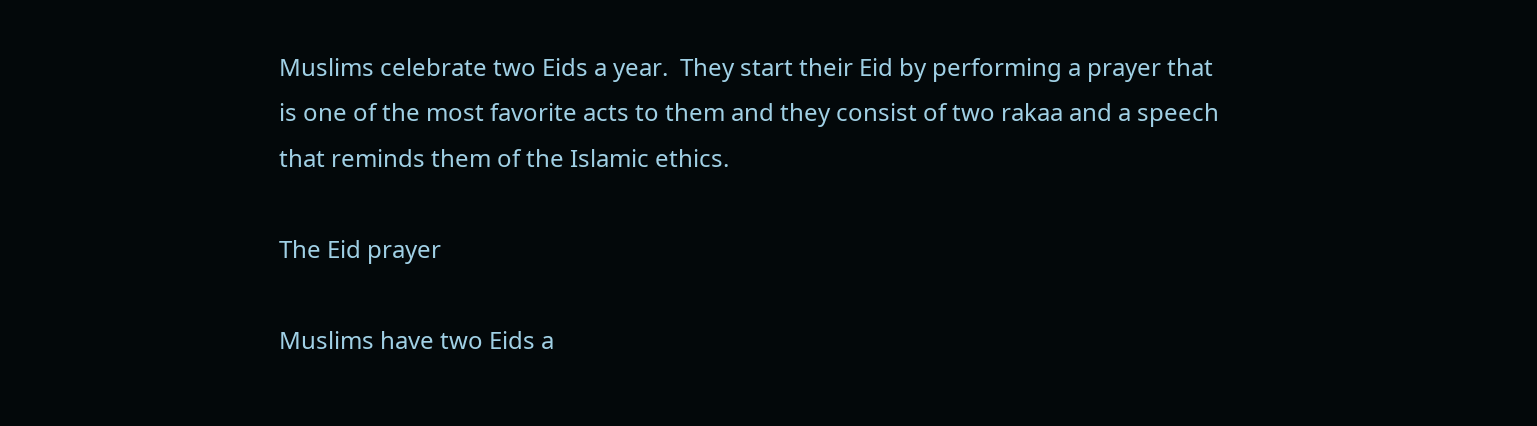Muslims celebrate two Eids a year.  They start their Eid by performing a prayer that is one of the most favorite acts to them and they consist of two rakaa and a speech that reminds them of the Islamic ethics.

The Eid prayer

Muslims have two Eids a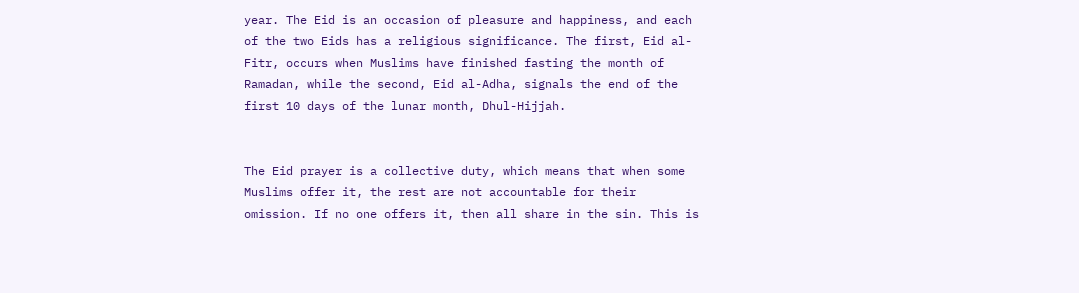year. The Eid is an occasion of pleasure and happiness, and each of the two Eids has a religious significance. The first, Eid al-Fitr, occurs when Muslims have finished fasting the month of Ramadan, while the second, Eid al-Adha, signals the end of the first 10 days of the lunar month, Dhul-Hijjah.


The Eid prayer is a collective duty, which means that when some Muslims offer it, the rest are not accountable for their omission. If no one offers it, then all share in the sin. This is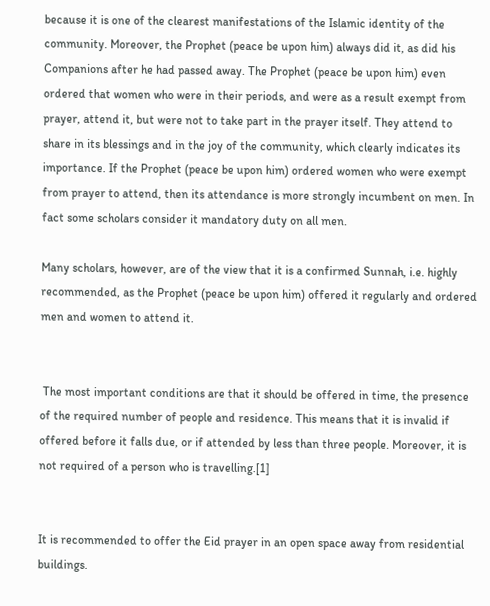because it is one of the clearest manifestations of the Islamic identity of the community. Moreover, the Prophet (peace be upon him) always did it, as did his Companions after he had passed away. The Prophet (peace be upon him) even ordered that women who were in their periods, and were as a result exempt from prayer, attend it, but were not to take part in the prayer itself. They attend to share in its blessings and in the joy of the community, which clearly indicates its importance. If the Prophet (peace be upon him) ordered women who were exempt from prayer to attend, then its attendance is more strongly incumbent on men. In fact some scholars consider it mandatory duty on all men.

Many scholars, however, are of the view that it is a confirmed Sunnah, i.e. highly recommended, as the Prophet (peace be upon him) offered it regularly and ordered men and women to attend it.


 The most important conditions are that it should be offered in time, the presence of the required number of people and residence. This means that it is invalid if offered before it falls due, or if attended by less than three people. Moreover, it is not required of a person who is travelling.[1]


It is recommended to offer the Eid prayer in an open space away from residential buildings.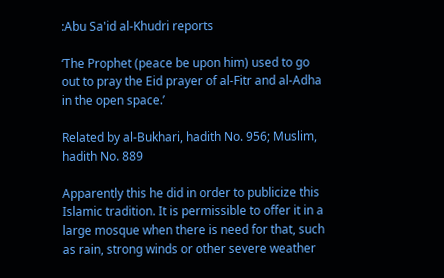:Abu Sa'id al-Khudri reports

‘The Prophet (peace be upon him) used to go out to pray the Eid prayer of al-Fitr and al-Adha in the open space.’

Related by al-Bukhari, hadith No. 956; Muslim, hadith No. 889

Apparently this he did in order to publicize this Islamic tradition. It is permissible to offer it in a large mosque when there is need for that, such as rain, strong winds or other severe weather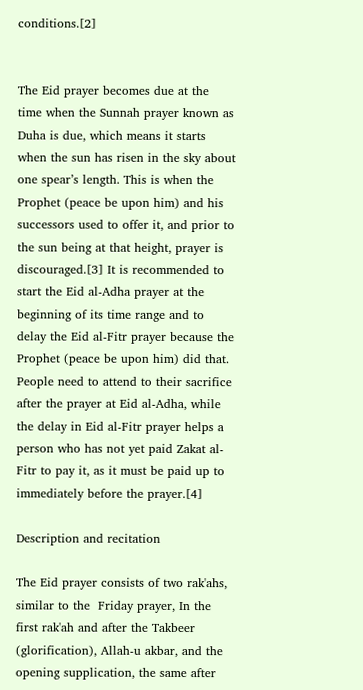conditions.[2]


The Eid prayer becomes due at the time when the Sunnah prayer known as Duha is due, which means it starts when the sun has risen in the sky about one spear’s length. This is when the Prophet (peace be upon him) and his successors used to offer it, and prior to the sun being at that height, prayer is discouraged.[3] It is recommended to start the Eid al-Adha prayer at the beginning of its time range and to delay the Eid al-Fitr prayer because the Prophet (peace be upon him) did that. People need to attend to their sacrifice after the prayer at Eid al-Adha, while the delay in Eid al-Fitr prayer helps a person who has not yet paid Zakat al-Fitr to pay it, as it must be paid up to immediately before the prayer.[4]

Description and recitation

The Eid prayer consists of two rak'ahs, similar to the  Friday prayer, In the first rak'ah and after the Takbeer (glorification), Allah-u akbar, and the opening supplication, the same after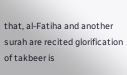that, al-Fatiha and another surah are recited glorification of takbeer is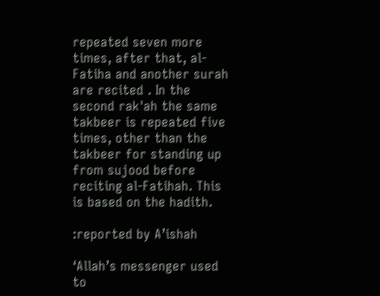repeated seven more times, after that, al-Fatiha and another surah are recited . In the second rak'ah the same takbeer is repeated five times, other than the takbeer for standing up from sujood before reciting al-Fatihah. This is based on the hadith.

:reported by A’ishah

‘Allah’s messenger used to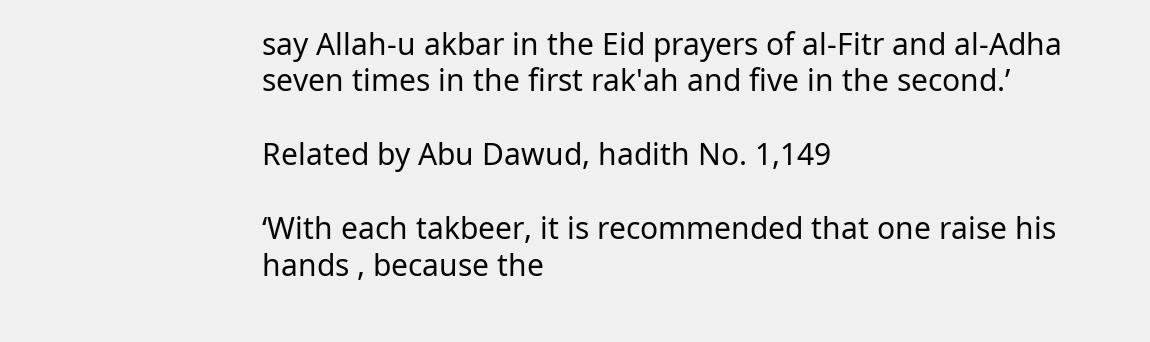say Allah-u akbar in the Eid prayers of al-Fitr and al-Adha seven times in the first rak'ah and five in the second.’

Related by Abu Dawud, hadith No. 1,149

‘With each takbeer, it is recommended that one raise his hands , because the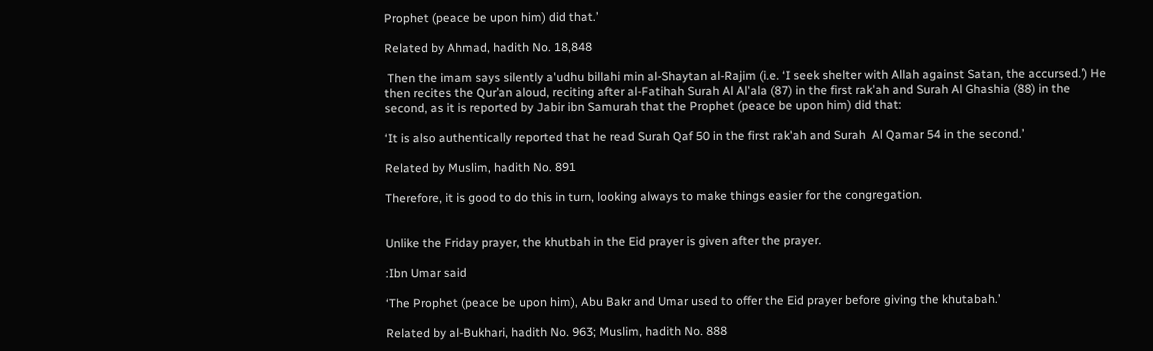Prophet (peace be upon him) did that.’

Related by Ahmad, hadith No. 18,848

 Then the imam says silently a'udhu billahi min al-Shaytan al-Rajim (i.e. ‘I seek shelter with Allah against Satan, the accursed.’) He then recites the Qur’an aloud, reciting after al-Fatihah Surah Al Al'ala (87) in the first rak'ah and Surah Al Ghashia (88) in the second, as it is reported by Jabir ibn Samurah that the Prophet (peace be upon him) did that:

‘It is also authentically reported that he read Surah Qaf 50 in the first rak'ah and Surah  Al Qamar 54 in the second.’

Related by Muslim, hadith No. 891

Therefore, it is good to do this in turn, looking always to make things easier for the congregation.


Unlike the Friday prayer, the khutbah in the Eid prayer is given after the prayer.

:Ibn Umar said

‘The Prophet (peace be upon him), Abu Bakr and Umar used to offer the Eid prayer before giving the khutabah.’

Related by al-Bukhari, hadith No. 963; Muslim, hadith No. 888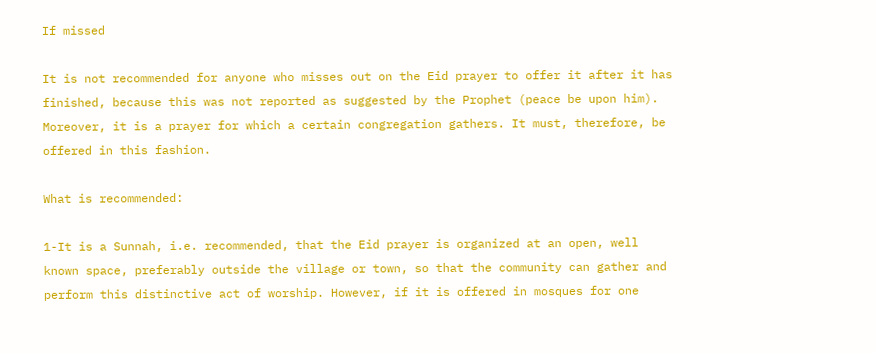If missed

It is not recommended for anyone who misses out on the Eid prayer to offer it after it has finished, because this was not reported as suggested by the Prophet (peace be upon him). Moreover, it is a prayer for which a certain congregation gathers. It must, therefore, be offered in this fashion.

What is recommended:

1-It is a Sunnah, i.e. recommended, that the Eid prayer is organized at an open, well known space, preferably outside the village or town, so that the community can gather and perform this distinctive act of worship. However, if it is offered in mosques for one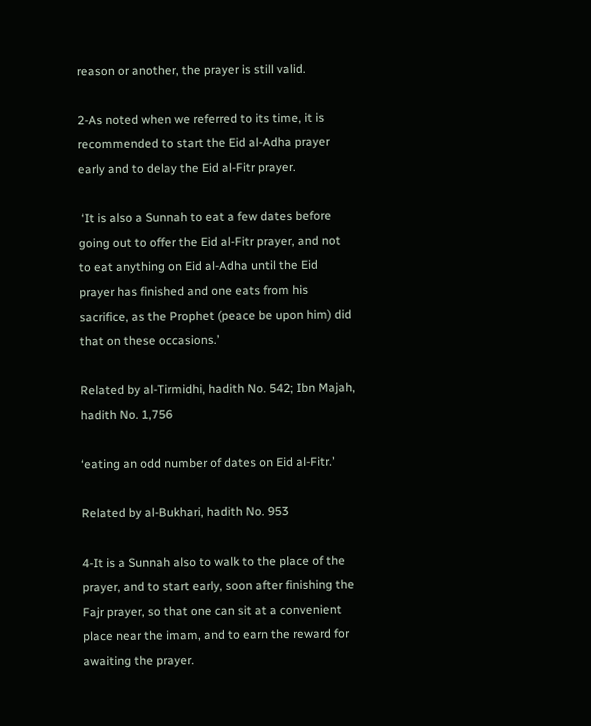reason or another, the prayer is still valid.

2-As noted when we referred to its time, it is recommended to start the Eid al-Adha prayer early and to delay the Eid al-Fitr prayer.

 ‘It is also a Sunnah to eat a few dates before going out to offer the Eid al-Fitr prayer, and not to eat anything on Eid al-Adha until the Eid prayer has finished and one eats from his sacrifice, as the Prophet (peace be upon him) did that on these occasions.’

Related by al-Tirmidhi, hadith No. 542; Ibn Majah, hadith No. 1,756

‘eating an odd number of dates on Eid al-Fitr.’

Related by al-Bukhari, hadith No. 953

4-It is a Sunnah also to walk to the place of the prayer, and to start early, soon after finishing the Fajr prayer, so that one can sit at a convenient place near the imam, and to earn the reward for awaiting the prayer.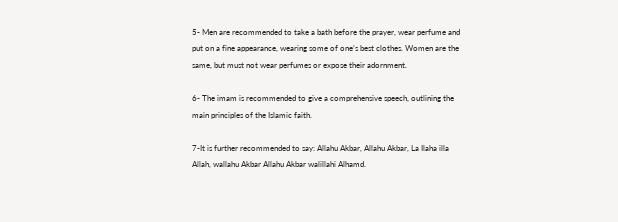5- Men are recommended to take a bath before the prayer, wear perfume and put on a fine appearance, wearing some of one’s best clothes. Women are the same, but must not wear perfumes or expose their adornment.

6- The imam is recommended to give a comprehensive speech, outlining the main principles of the Islamic faith.

7-It is further recommended to say: Allahu Akbar, Allahu Akbar, La Ilaha illa Allah, wallahu Akbar Allahu Akbar walillahi Alhamd.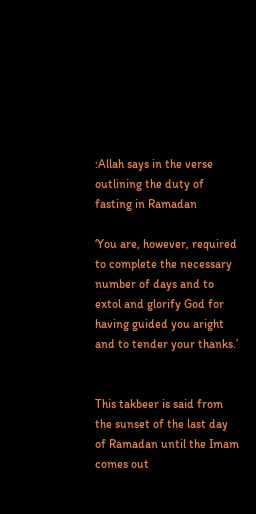:Allah says in the verse outlining the duty of fasting in Ramadan

‘You are, however, required to complete the necessary number of days and to extol and glorify God for having guided you aright and to tender your thanks.’


This takbeer is said from the sunset of the last day of Ramadan until the Imam comes out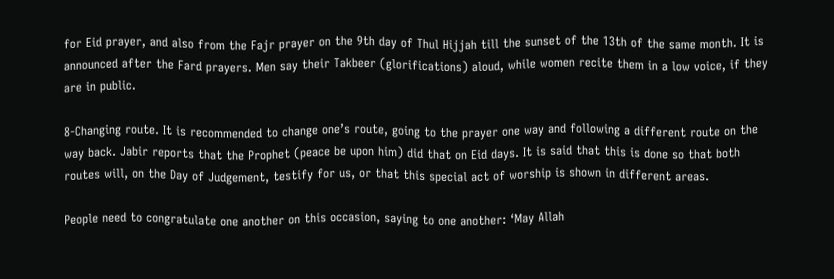for Eid prayer, and also from the Fajr prayer on the 9th day of Thul Hijjah till the sunset of the 13th of the same month. It is announced after the Fard prayers. Men say their Takbeer (glorifications) aloud, while women recite them in a low voice, if they are in public.

8-Changing route. It is recommended to change one’s route, going to the prayer one way and following a different route on the way back. Jabir reports that the Prophet (peace be upon him) did that on Eid days. It is said that this is done so that both routes will, on the Day of Judgement, testify for us, or that this special act of worship is shown in different areas.

People need to congratulate one another on this occasion, saying to one another: ‘May Allah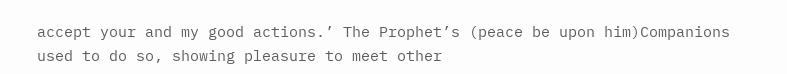accept your and my good actions.’ The Prophet’s (peace be upon him)Companions used to do so, showing pleasure to meet other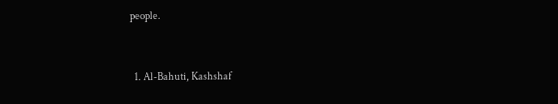people.


  1. Al-Bahuti, Kashshaf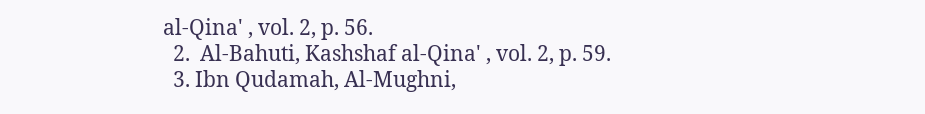al-Qina' , vol. 2, p. 56.
  2.  Al-Bahuti, Kashshaf al-Qina' , vol. 2, p. 59.
  3. Ibn Qudamah, Al-Mughni,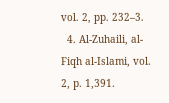vol. 2, pp. 232–3.
  4. Al-Zuhaili, al-Fiqh al-Islami, vol. 2, p. 1,391.